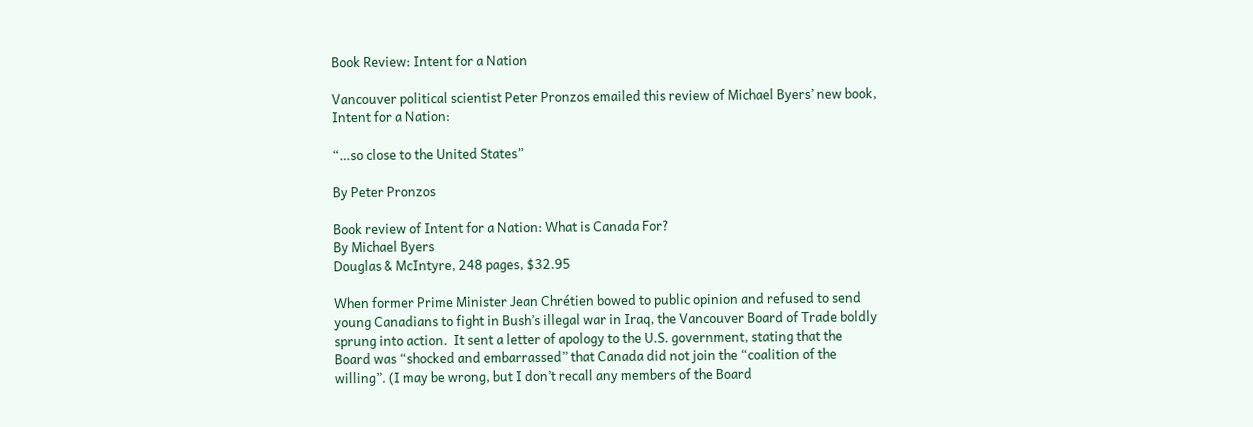Book Review: Intent for a Nation

Vancouver political scientist Peter Pronzos emailed this review of Michael Byers’ new book, Intent for a Nation:

“…so close to the United States”

By Peter Pronzos

Book review of Intent for a Nation: What is Canada For?
By Michael Byers
Douglas & McIntyre, 248 pages, $32.95

When former Prime Minister Jean Chrétien bowed to public opinion and refused to send young Canadians to fight in Bush’s illegal war in Iraq, the Vancouver Board of Trade boldly sprung into action.  It sent a letter of apology to the U.S. government, stating that the Board was “shocked and embarrassed” that Canada did not join the “coalition of the willing”. (I may be wrong, but I don’t recall any members of the Board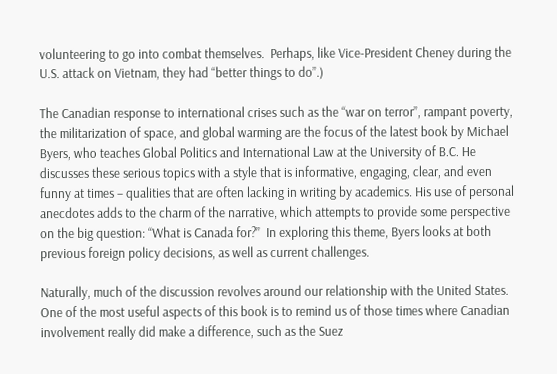volunteering to go into combat themselves.  Perhaps, like Vice-President Cheney during the U.S. attack on Vietnam, they had “better things to do”.)

The Canadian response to international crises such as the “war on terror”, rampant poverty, the militarization of space, and global warming are the focus of the latest book by Michael Byers, who teaches Global Politics and International Law at the University of B.C. He discusses these serious topics with a style that is informative, engaging, clear, and even funny at times – qualities that are often lacking in writing by academics. His use of personal anecdotes adds to the charm of the narrative, which attempts to provide some perspective on the big question: “What is Canada for?”  In exploring this theme, Byers looks at both previous foreign policy decisions, as well as current challenges.

Naturally, much of the discussion revolves around our relationship with the United States. One of the most useful aspects of this book is to remind us of those times where Canadian involvement really did make a difference, such as the Suez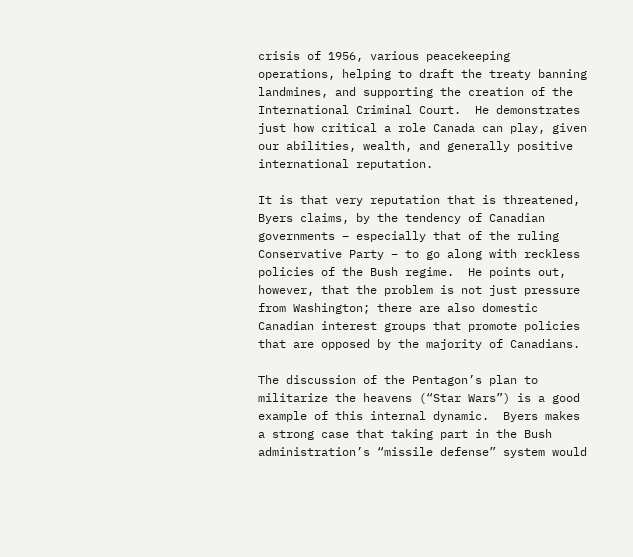crisis of 1956, various peacekeeping operations, helping to draft the treaty banning landmines, and supporting the creation of the International Criminal Court.  He demonstrates just how critical a role Canada can play, given our abilities, wealth, and generally positive international reputation.

It is that very reputation that is threatened, Byers claims, by the tendency of Canadian governments – especially that of the ruling Conservative Party – to go along with reckless policies of the Bush regime.  He points out, however, that the problem is not just pressure from Washington; there are also domestic Canadian interest groups that promote policies that are opposed by the majority of Canadians.

The discussion of the Pentagon’s plan to militarize the heavens (“Star Wars”) is a good example of this internal dynamic.  Byers makes a strong case that taking part in the Bush administration’s “missile defense” system would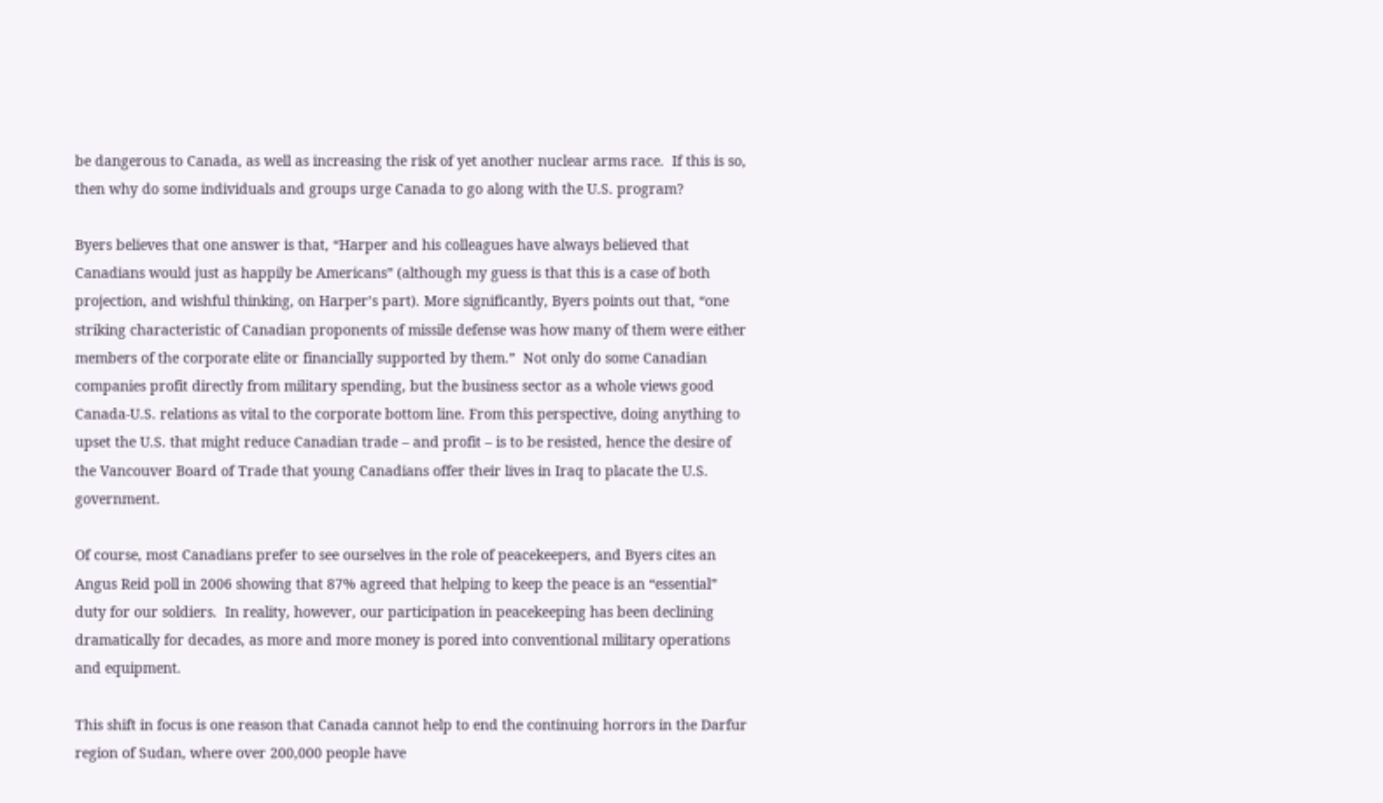be dangerous to Canada, as well as increasing the risk of yet another nuclear arms race.  If this is so, then why do some individuals and groups urge Canada to go along with the U.S. program?

Byers believes that one answer is that, “Harper and his colleagues have always believed that Canadians would just as happily be Americans” (although my guess is that this is a case of both projection, and wishful thinking, on Harper’s part). More significantly, Byers points out that, “one striking characteristic of Canadian proponents of missile defense was how many of them were either members of the corporate elite or financially supported by them.”  Not only do some Canadian companies profit directly from military spending, but the business sector as a whole views good Canada-U.S. relations as vital to the corporate bottom line. From this perspective, doing anything to upset the U.S. that might reduce Canadian trade – and profit – is to be resisted, hence the desire of the Vancouver Board of Trade that young Canadians offer their lives in Iraq to placate the U.S. government.

Of course, most Canadians prefer to see ourselves in the role of peacekeepers, and Byers cites an Angus Reid poll in 2006 showing that 87% agreed that helping to keep the peace is an “essential” duty for our soldiers.  In reality, however, our participation in peacekeeping has been declining dramatically for decades, as more and more money is pored into conventional military operations and equipment.

This shift in focus is one reason that Canada cannot help to end the continuing horrors in the Darfur region of Sudan, where over 200,000 people have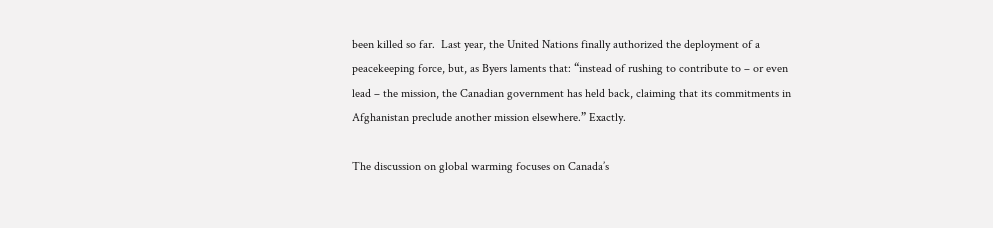been killed so far.  Last year, the United Nations finally authorized the deployment of a peacekeeping force, but, as Byers laments that: “instead of rushing to contribute to – or even lead – the mission, the Canadian government has held back, claiming that its commitments in Afghanistan preclude another mission elsewhere.” Exactly.

The discussion on global warming focuses on Canada’s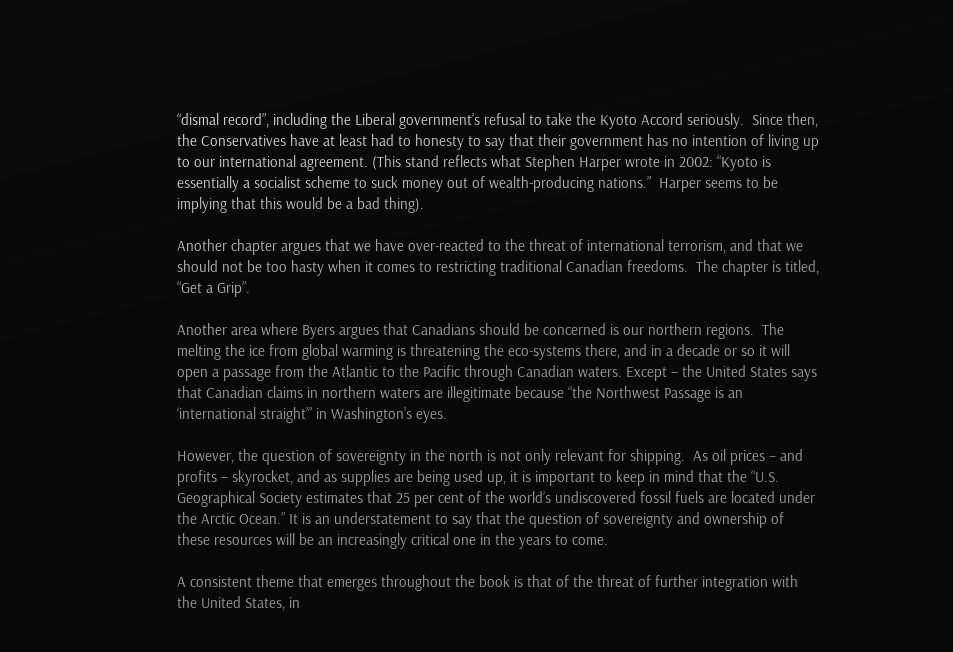“dismal record”, including the Liberal government’s refusal to take the Kyoto Accord seriously.  Since then, the Conservatives have at least had to honesty to say that their government has no intention of living up to our international agreement. (This stand reflects what Stephen Harper wrote in 2002: “Kyoto is essentially a socialist scheme to suck money out of wealth-producing nations.”  Harper seems to be implying that this would be a bad thing).

Another chapter argues that we have over-reacted to the threat of international terrorism, and that we should not be too hasty when it comes to restricting traditional Canadian freedoms.  The chapter is titled, “Get a Grip”.

Another area where Byers argues that Canadians should be concerned is our northern regions.  The melting the ice from global warming is threatening the eco-systems there, and in a decade or so it will open a passage from the Atlantic to the Pacific through Canadian waters. Except – the United States says that Canadian claims in northern waters are illegitimate because “the Northwest Passage is an ‘international straight’” in Washington’s eyes.

However, the question of sovereignty in the north is not only relevant for shipping.  As oil prices – and profits – skyrocket, and as supplies are being used up, it is important to keep in mind that the “U.S. Geographical Society estimates that 25 per cent of the world’s undiscovered fossil fuels are located under the Arctic Ocean.” It is an understatement to say that the question of sovereignty and ownership of these resources will be an increasingly critical one in the years to come.

A consistent theme that emerges throughout the book is that of the threat of further integration with the United States, in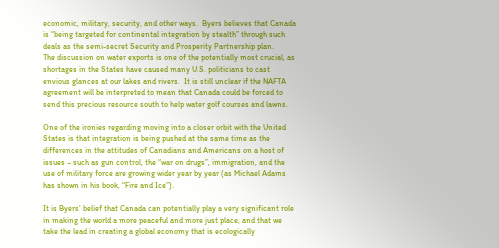economic, military, security, and other ways.  Byers believes that Canada is “being targeted for continental integration by stealth” through such deals as the semi-secret Security and Prosperity Partnership plan.
The discussion on water exports is one of the potentially most crucial, as shortages in the States have caused many U.S. politicians to cast envious glances at our lakes and rivers.  It is still unclear if the NAFTA agreement will be interpreted to mean that Canada could be forced to send this precious resource south to help water golf courses and lawns.

One of the ironies regarding moving into a closer orbit with the United States is that integration is being pushed at the same time as the differences in the attitudes of Canadians and Americans on a host of issues – such as gun control, the “war on drugs”, immigration, and the use of military force are growing wider year by year (as Michael Adams has shown in his book, “Fire and Ice”).

It is Byers’ belief that Canada can potentially play a very significant role in making the world a more peaceful and more just place, and that we take the lead in creating a global economy that is ecologically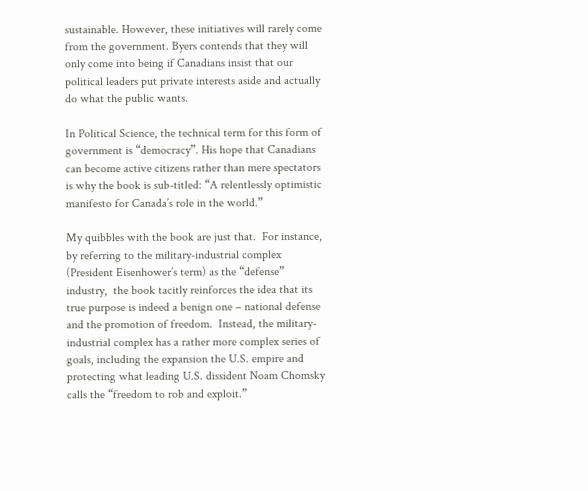sustainable. However, these initiatives will rarely come from the government. Byers contends that they will only come into being if Canadians insist that our political leaders put private interests aside and actually do what the public wants.

In Political Science, the technical term for this form of government is “democracy”. His hope that Canadians can become active citizens rather than mere spectators is why the book is sub-titled: “A relentlessly optimistic manifesto for Canada’s role in the world.”

My quibbles with the book are just that.  For instance, by referring to the military-industrial complex (President Eisenhower’s term) as the “defense” industry,  the book tacitly reinforces the idea that its true purpose is indeed a benign one – national defense and the promotion of freedom.  Instead, the military-industrial complex has a rather more complex series of goals, including the expansion the U.S. empire and protecting what leading U.S. dissident Noam Chomsky calls the “freedom to rob and exploit.”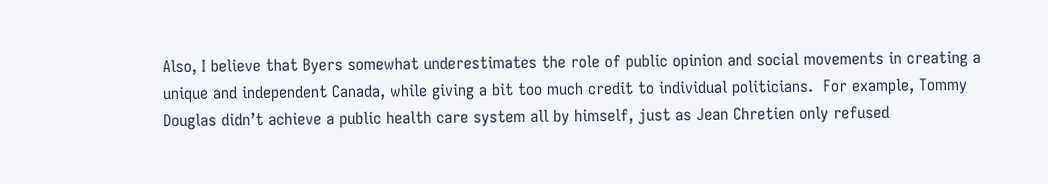Also, I believe that Byers somewhat underestimates the role of public opinion and social movements in creating a unique and independent Canada, while giving a bit too much credit to individual politicians.  For example, Tommy Douglas didn’t achieve a public health care system all by himself, just as Jean Chretien only refused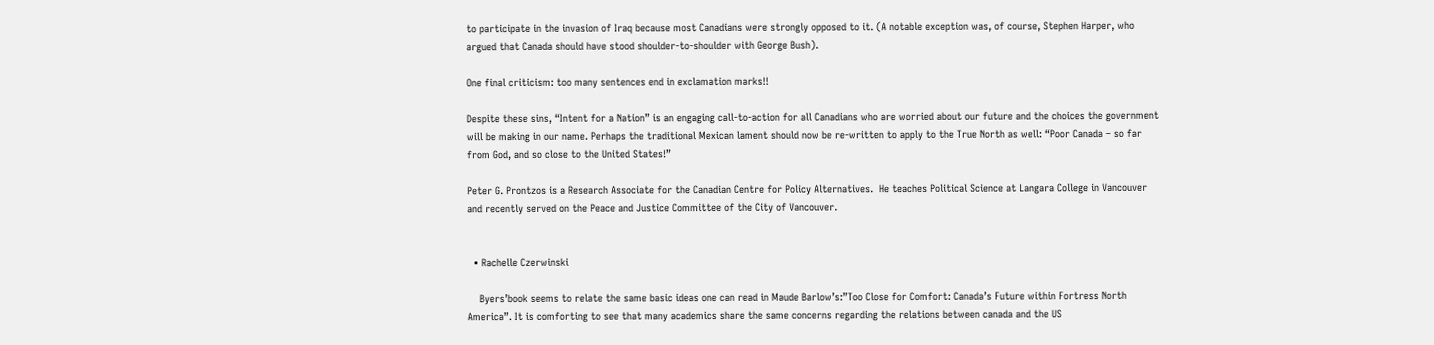to participate in the invasion of Iraq because most Canadians were strongly opposed to it. (A notable exception was, of course, Stephen Harper, who argued that Canada should have stood shoulder-to-shoulder with George Bush).

One final criticism: too many sentences end in exclamation marks!!

Despite these sins, “Intent for a Nation” is an engaging call-to-action for all Canadians who are worried about our future and the choices the government will be making in our name. Perhaps the traditional Mexican lament should now be re-written to apply to the True North as well: “Poor Canada – so far from God, and so close to the United States!”

Peter G. Prontzos is a Research Associate for the Canadian Centre for Policy Alternatives.  He teaches Political Science at Langara College in Vancouver and recently served on the Peace and Justice Committee of the City of Vancouver.


  • Rachelle Czerwinski

    Byers’book seems to relate the same basic ideas one can read in Maude Barlow’s:”Too Close for Comfort: Canada’s Future within Fortress North America”. It is comforting to see that many academics share the same concerns regarding the relations between canada and the US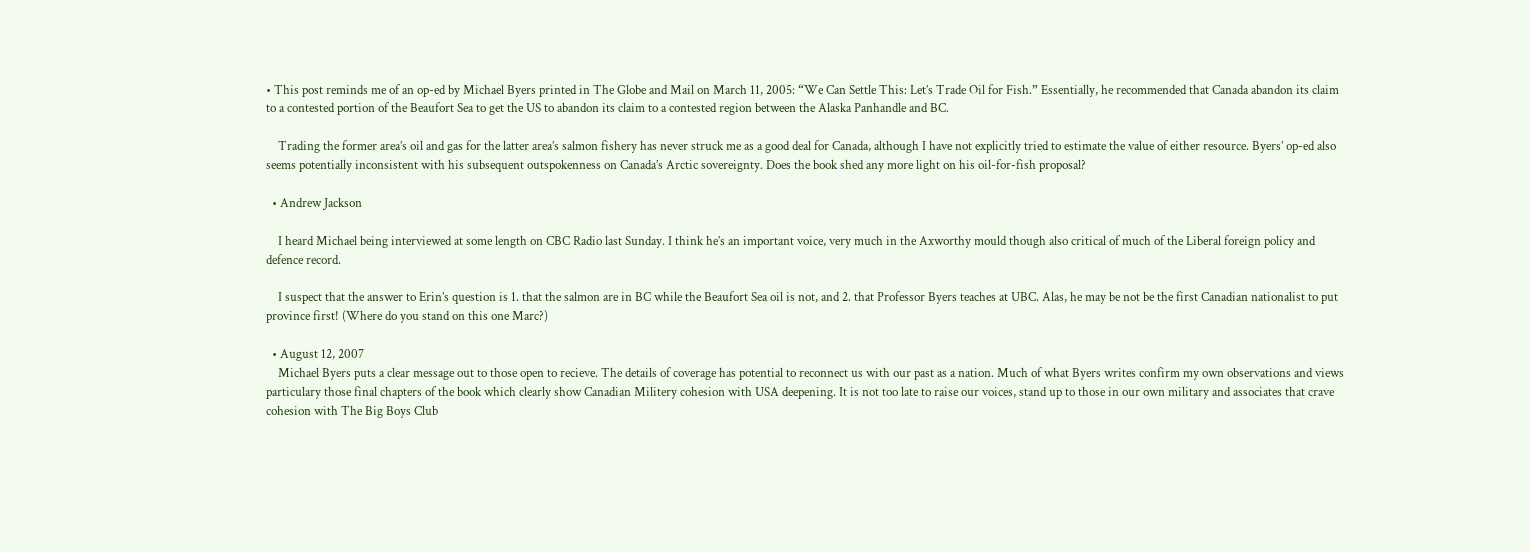• This post reminds me of an op-ed by Michael Byers printed in The Globe and Mail on March 11, 2005: “We Can Settle This: Let’s Trade Oil for Fish.” Essentially, he recommended that Canada abandon its claim to a contested portion of the Beaufort Sea to get the US to abandon its claim to a contested region between the Alaska Panhandle and BC.

    Trading the former area’s oil and gas for the latter area’s salmon fishery has never struck me as a good deal for Canada, although I have not explicitly tried to estimate the value of either resource. Byers’ op-ed also seems potentially inconsistent with his subsequent outspokenness on Canada’s Arctic sovereignty. Does the book shed any more light on his oil-for-fish proposal?

  • Andrew Jackson

    I heard Michael being interviewed at some length on CBC Radio last Sunday. I think he’s an important voice, very much in the Axworthy mould though also critical of much of the Liberal foreign policy and defence record.

    I suspect that the answer to Erin’s question is 1. that the salmon are in BC while the Beaufort Sea oil is not, and 2. that Professor Byers teaches at UBC. Alas, he may be not be the first Canadian nationalist to put province first! (Where do you stand on this one Marc?)

  • August 12, 2007
    Michael Byers puts a clear message out to those open to recieve. The details of coverage has potential to reconnect us with our past as a nation. Much of what Byers writes confirm my own observations and views particulary those final chapters of the book which clearly show Canadian Militery cohesion with USA deepening. It is not too late to raise our voices, stand up to those in our own military and associates that crave cohesion with The Big Boys Club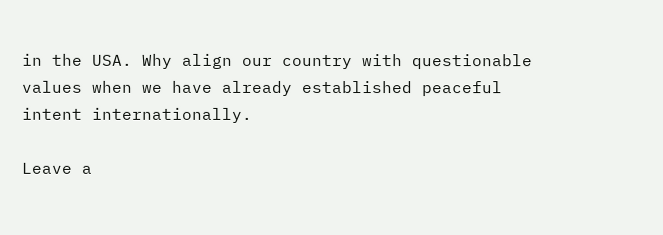in the USA. Why align our country with questionable values when we have already established peaceful intent internationally.

Leave a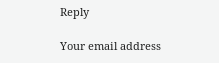Reply

Your email address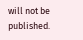will not be published.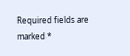Required fields are marked *